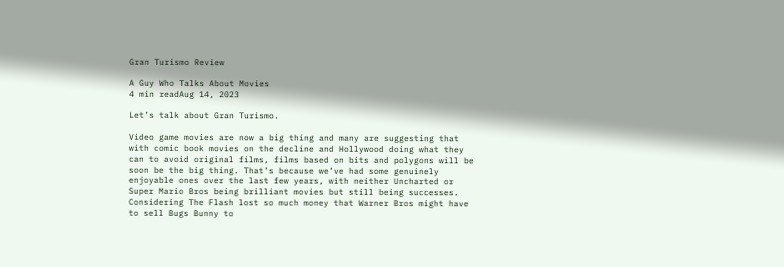Gran Turismo Review

A Guy Who Talks About Movies
4 min readAug 14, 2023

Let’s talk about Gran Turismo.

Video game movies are now a big thing and many are suggesting that with comic book movies on the decline and Hollywood doing what they can to avoid original films, films based on bits and polygons will be soon be the big thing. That’s because we’ve had some genuinely enjoyable ones over the last few years, with neither Uncharted or Super Mario Bros being brilliant movies but still being successes. Considering The Flash lost so much money that Warner Bros might have to sell Bugs Bunny to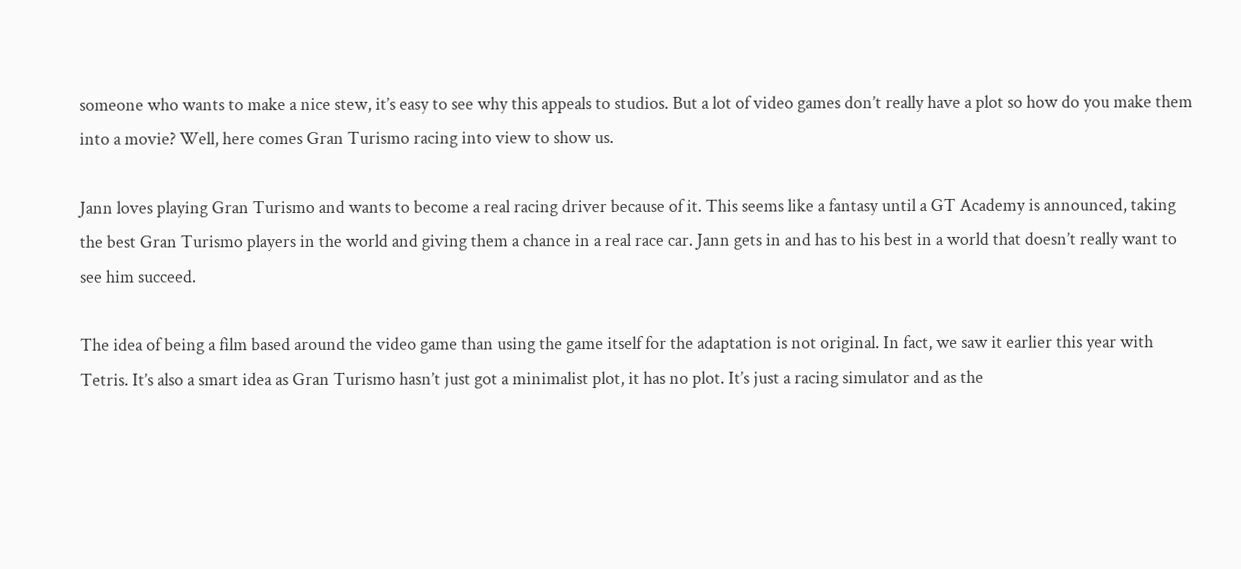someone who wants to make a nice stew, it’s easy to see why this appeals to studios. But a lot of video games don’t really have a plot so how do you make them into a movie? Well, here comes Gran Turismo racing into view to show us.

Jann loves playing Gran Turismo and wants to become a real racing driver because of it. This seems like a fantasy until a GT Academy is announced, taking the best Gran Turismo players in the world and giving them a chance in a real race car. Jann gets in and has to his best in a world that doesn’t really want to see him succeed.

The idea of being a film based around the video game than using the game itself for the adaptation is not original. In fact, we saw it earlier this year with Tetris. It’s also a smart idea as Gran Turismo hasn’t just got a minimalist plot, it has no plot. It’s just a racing simulator and as the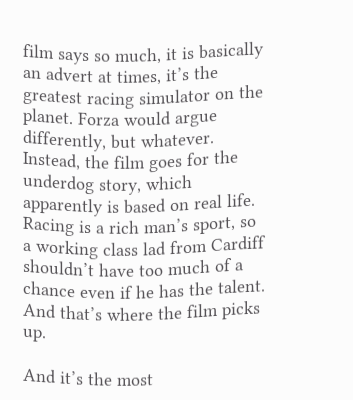film says so much, it is basically an advert at times, it’s the greatest racing simulator on the planet. Forza would argue differently, but whatever. Instead, the film goes for the underdog story, which apparently is based on real life. Racing is a rich man’s sport, so a working class lad from Cardiff shouldn’t have too much of a chance even if he has the talent. And that’s where the film picks up.

And it’s the most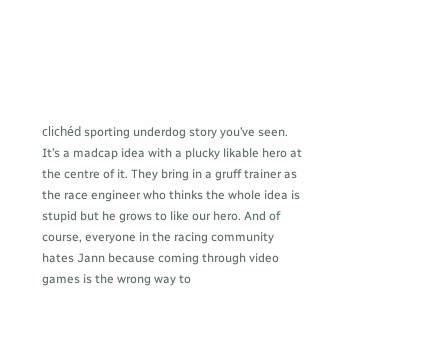clichéd sporting underdog story you’ve seen. It’s a madcap idea with a plucky likable hero at the centre of it. They bring in a gruff trainer as the race engineer who thinks the whole idea is stupid but he grows to like our hero. And of course, everyone in the racing community hates Jann because coming through video games is the wrong way to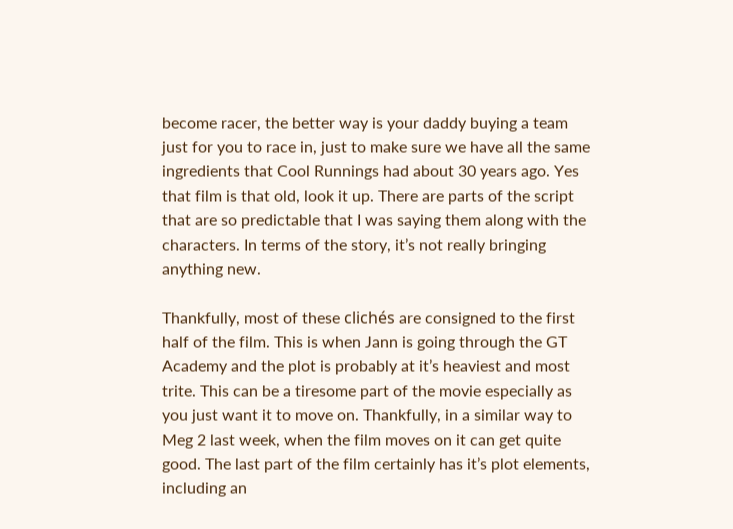become racer, the better way is your daddy buying a team just for you to race in, just to make sure we have all the same ingredients that Cool Runnings had about 30 years ago. Yes that film is that old, look it up. There are parts of the script that are so predictable that I was saying them along with the characters. In terms of the story, it’s not really bringing anything new.

Thankfully, most of these clichés are consigned to the first half of the film. This is when Jann is going through the GT Academy and the plot is probably at it’s heaviest and most trite. This can be a tiresome part of the movie especially as you just want it to move on. Thankfully, in a similar way to Meg 2 last week, when the film moves on it can get quite good. The last part of the film certainly has it’s plot elements, including an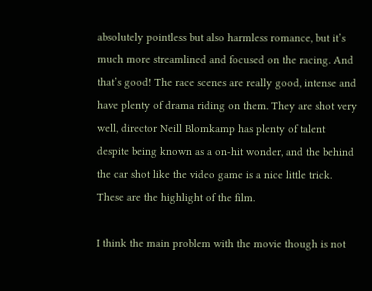absolutely pointless but also harmless romance, but it’s much more streamlined and focused on the racing. And that’s good! The race scenes are really good, intense and have plenty of drama riding on them. They are shot very well, director Neill Blomkamp has plenty of talent despite being known as a on-hit wonder, and the behind the car shot like the video game is a nice little trick. These are the highlight of the film.

I think the main problem with the movie though is not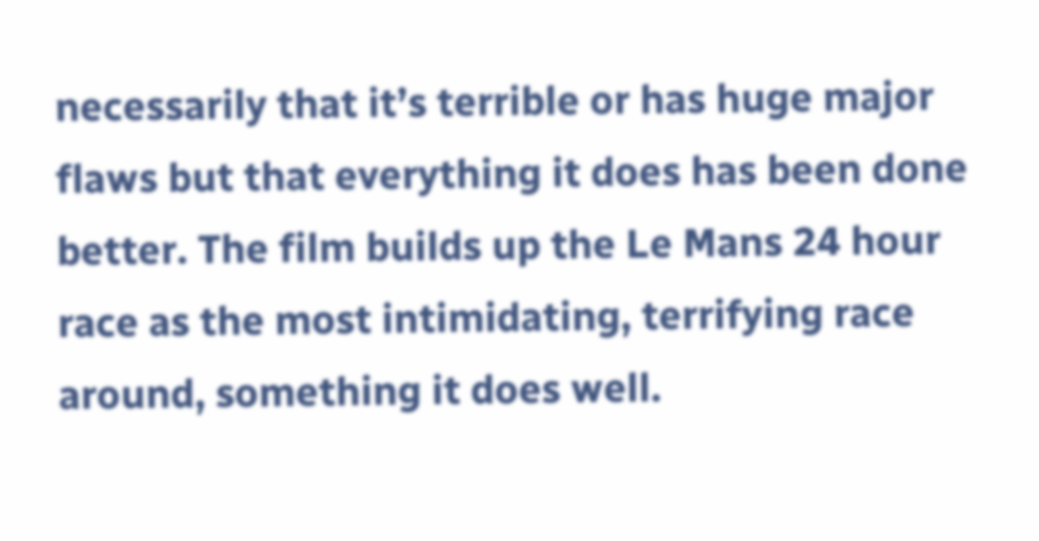necessarily that it’s terrible or has huge major flaws but that everything it does has been done better. The film builds up the Le Mans 24 hour race as the most intimidating, terrifying race around, something it does well.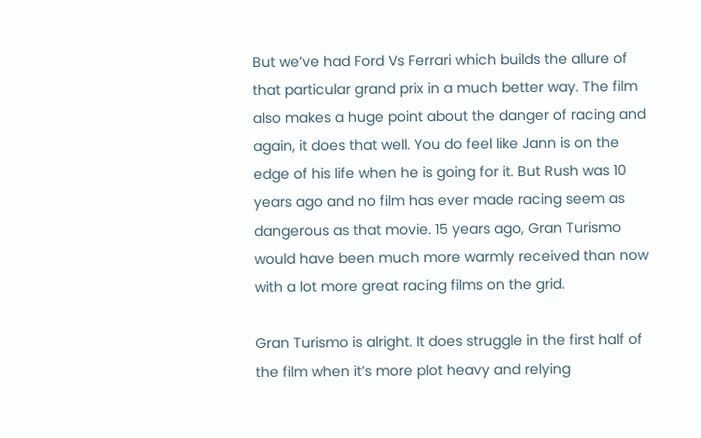But we’ve had Ford Vs Ferrari which builds the allure of that particular grand prix in a much better way. The film also makes a huge point about the danger of racing and again, it does that well. You do feel like Jann is on the edge of his life when he is going for it. But Rush was 10 years ago and no film has ever made racing seem as dangerous as that movie. 15 years ago, Gran Turismo would have been much more warmly received than now with a lot more great racing films on the grid.

Gran Turismo is alright. It does struggle in the first half of the film when it’s more plot heavy and relying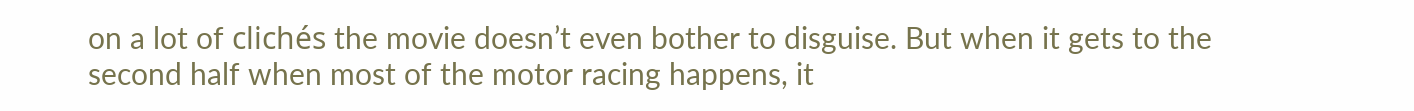on a lot of clichés the movie doesn’t even bother to disguise. But when it gets to the second half when most of the motor racing happens, it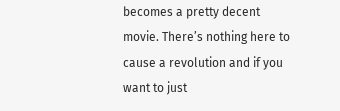becomes a pretty decent movie. There’s nothing here to cause a revolution and if you want to just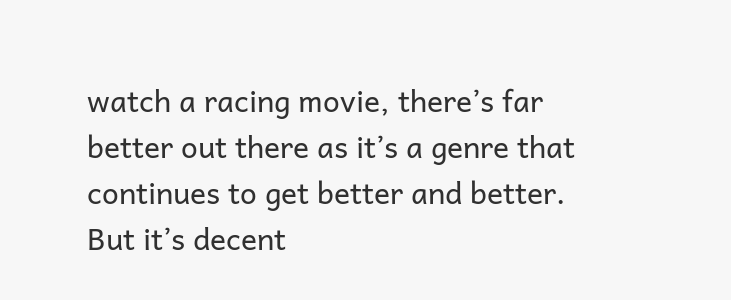watch a racing movie, there’s far better out there as it’s a genre that continues to get better and better. But it’s decent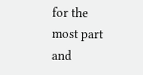for the most part and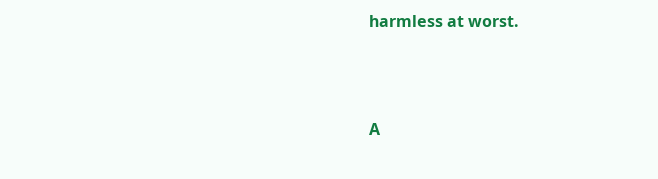harmless at worst.



A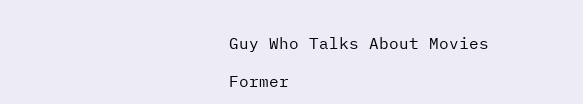Guy Who Talks About Movies

Former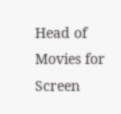Head of Movies for Screen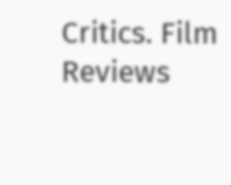Critics. Film Reviews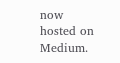now hosted on Medium.